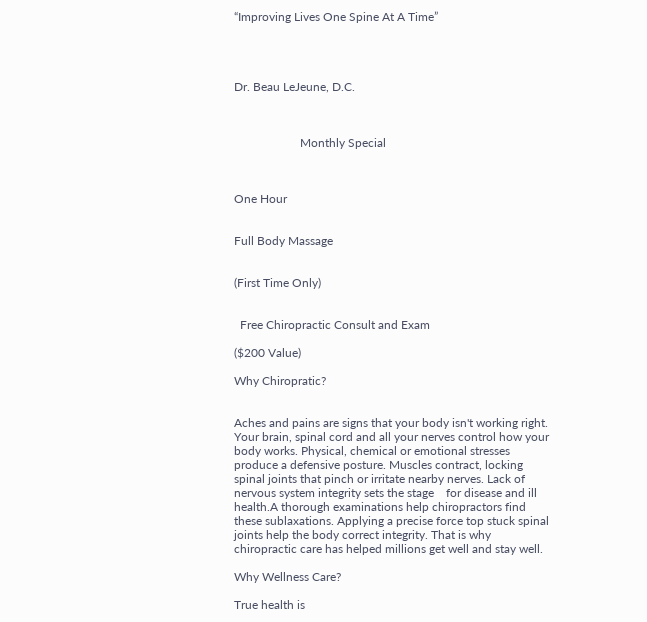“Improving Lives One Spine At A Time”




Dr. Beau LeJeune, D.C.



                      Monthly Special



One Hour


Full Body Massage


(First Time Only)


  Free Chiropractic Consult and Exam

($200 Value)

Why Chiropratic?


Aches and pains are signs that your body isn't working right. Your brain, spinal cord and all your nerves control how your body works. Physical, chemical or emotional stresses produce a defensive posture. Muscles contract, locking spinal joints that pinch or irritate nearby nerves. Lack of nervous system integrity sets the stage    for disease and ill health.A thorough examinations help chiropractors find these sublaxations. Applying a precise force top stuck spinal joints help the body correct integrity. That is why chiropractic care has helped millions get well and stay well.

Why Wellness Care?

True health is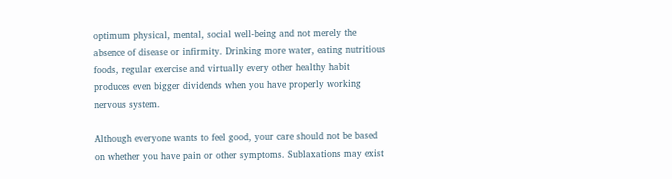optimum physical, mental, social well-being and not merely the absence of disease or infirmity. Drinking more water, eating nutritious foods, regular exercise and virtually every other healthy habit produces even bigger dividends when you have properly working nervous system.

Although everyone wants to feel good, your care should not be based on whether you have pain or other symptoms. Sublaxations may exist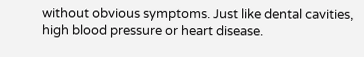without obvious symptoms. Just like dental cavities, high blood pressure or heart disease.